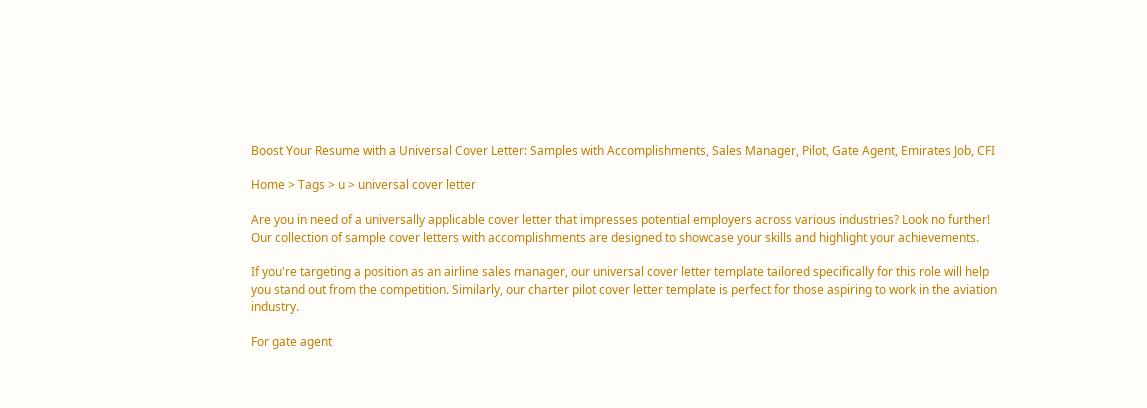Boost Your Resume with a Universal Cover Letter: Samples with Accomplishments, Sales Manager, Pilot, Gate Agent, Emirates Job, CFI

Home > Tags > u > universal cover letter

Are you in need of a universally applicable cover letter that impresses potential employers across various industries? Look no further! Our collection of sample cover letters with accomplishments are designed to showcase your skills and highlight your achievements.

If you're targeting a position as an airline sales manager, our universal cover letter template tailored specifically for this role will help you stand out from the competition. Similarly, our charter pilot cover letter template is perfect for those aspiring to work in the aviation industry.

For gate agent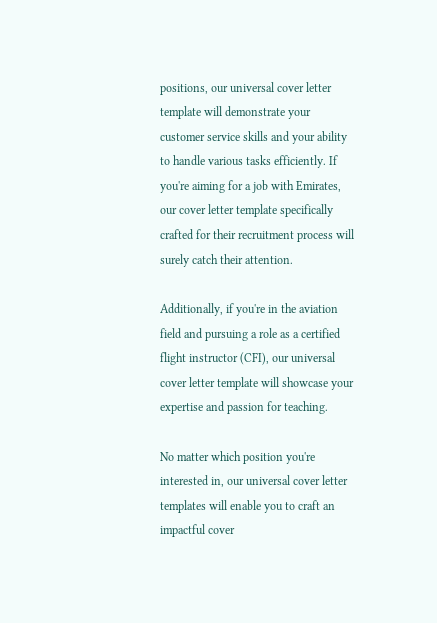positions, our universal cover letter template will demonstrate your customer service skills and your ability to handle various tasks efficiently. If you're aiming for a job with Emirates, our cover letter template specifically crafted for their recruitment process will surely catch their attention.

Additionally, if you're in the aviation field and pursuing a role as a certified flight instructor (CFI), our universal cover letter template will showcase your expertise and passion for teaching.

No matter which position you're interested in, our universal cover letter templates will enable you to craft an impactful cover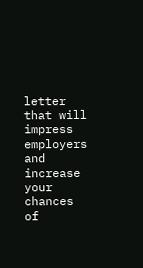letter that will impress employers and increase your chances of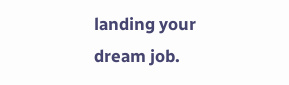landing your dream job.